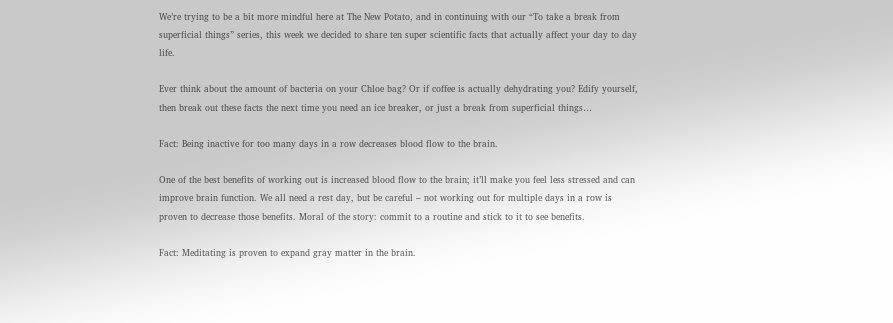We’re trying to be a bit more mindful here at The New Potato, and in continuing with our “To take a break from superficial things” series, this week we decided to share ten super scientific facts that actually affect your day to day life.

Ever think about the amount of bacteria on your Chloe bag? Or if coffee is actually dehydrating you? Edify yourself, then break out these facts the next time you need an ice breaker, or just a break from superficial things…

Fact: Being inactive for too many days in a row decreases blood flow to the brain.

One of the best benefits of working out is increased blood flow to the brain; it’ll make you feel less stressed and can improve brain function. We all need a rest day, but be careful – not working out for multiple days in a row is proven to decrease those benefits. Moral of the story: commit to a routine and stick to it to see benefits.

Fact: Meditating is proven to expand gray matter in the brain.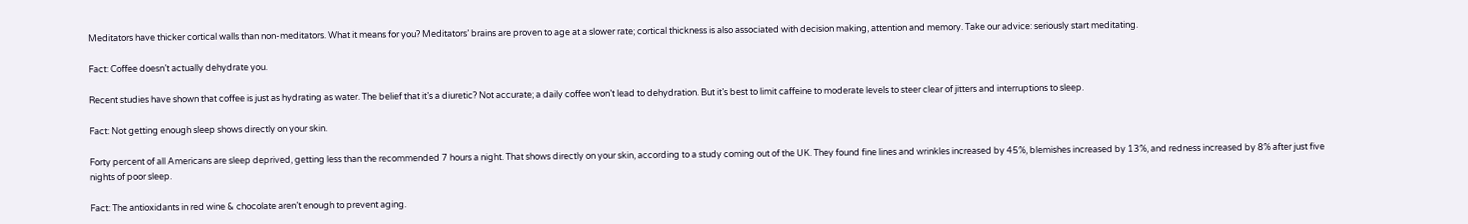Meditators have thicker cortical walls than non-meditators. What it means for you? Meditators’ brains are proven to age at a slower rate; cortical thickness is also associated with decision making, attention and memory. Take our advice: seriously start meditating.

Fact: Coffee doesn’t actually dehydrate you.

Recent studies have shown that coffee is just as hydrating as water. The belief that it’s a diuretic? Not accurate; a daily coffee won’t lead to dehydration. But it’s best to limit caffeine to moderate levels to steer clear of jitters and interruptions to sleep.

Fact: Not getting enough sleep shows directly on your skin.

Forty percent of all Americans are sleep deprived, getting less than the recommended 7 hours a night. That shows directly on your skin, according to a study coming out of the UK. They found fine lines and wrinkles increased by 45%, blemishes increased by 13%, and redness increased by 8% after just five nights of poor sleep.

Fact: The antioxidants in red wine & chocolate aren’t enough to prevent aging.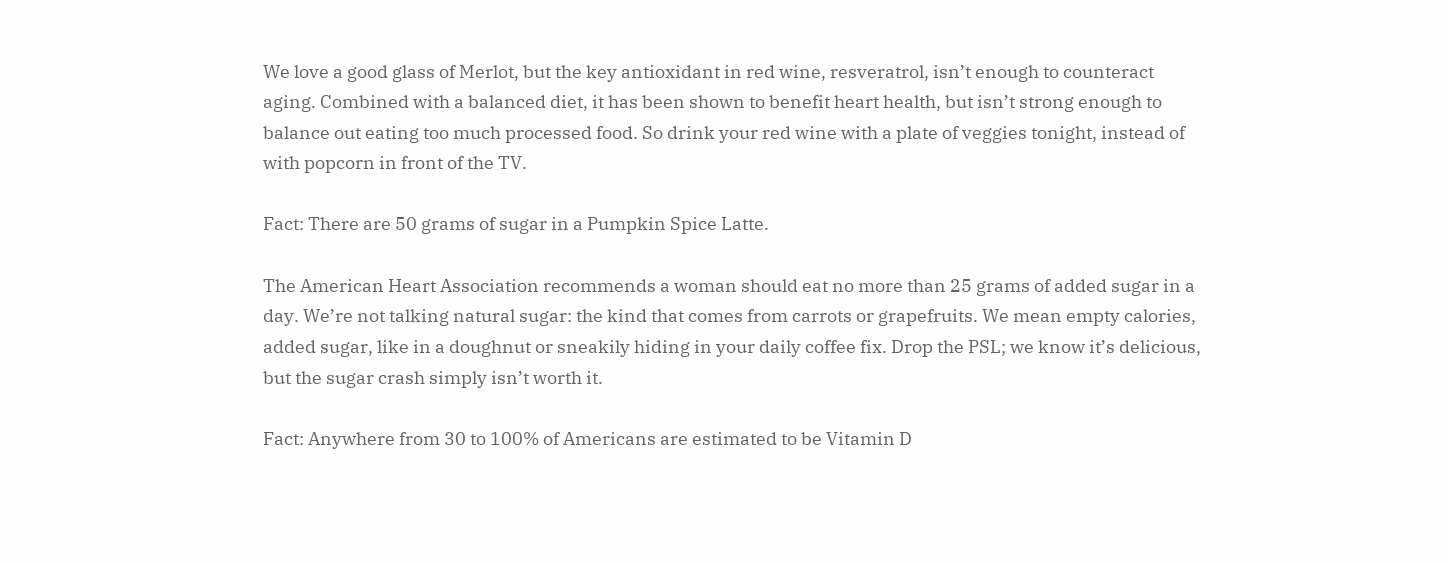We love a good glass of Merlot, but the key antioxidant in red wine, resveratrol, isn’t enough to counteract aging. Combined with a balanced diet, it has been shown to benefit heart health, but isn’t strong enough to balance out eating too much processed food. So drink your red wine with a plate of veggies tonight, instead of with popcorn in front of the TV.

Fact: There are 50 grams of sugar in a Pumpkin Spice Latte.

The American Heart Association recommends a woman should eat no more than 25 grams of added sugar in a day. We’re not talking natural sugar: the kind that comes from carrots or grapefruits. We mean empty calories, added sugar, like in a doughnut or sneakily hiding in your daily coffee fix. Drop the PSL; we know it’s delicious, but the sugar crash simply isn’t worth it.

Fact: Anywhere from 30 to 100% of Americans are estimated to be Vitamin D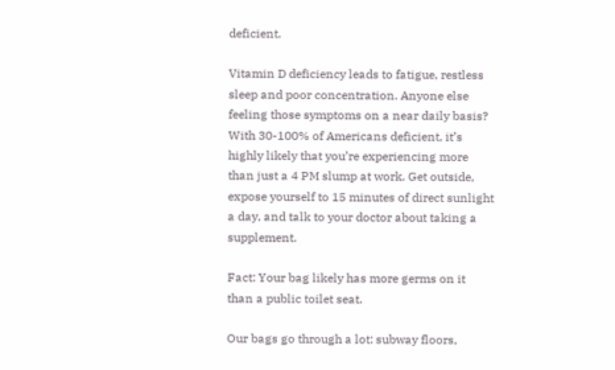deficient.

Vitamin D deficiency leads to fatigue, restless sleep and poor concentration. Anyone else feeling those symptoms on a near daily basis? With 30-100% of Americans deficient, it’s highly likely that you’re experiencing more than just a 4 PM slump at work. Get outside, expose yourself to 15 minutes of direct sunlight a day, and talk to your doctor about taking a supplement.

Fact: Your bag likely has more germs on it than a public toilet seat.

Our bags go through a lot: subway floors,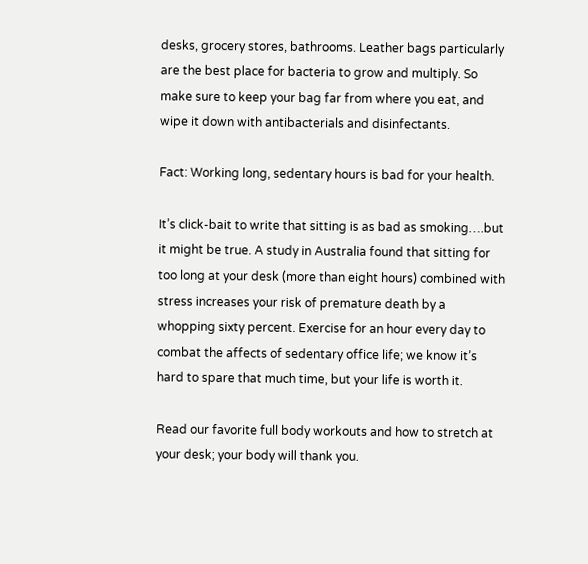desks, grocery stores, bathrooms. Leather bags particularly are the best place for bacteria to grow and multiply. So make sure to keep your bag far from where you eat, and wipe it down with antibacterials and disinfectants.

Fact: Working long, sedentary hours is bad for your health.

It’s click-bait to write that sitting is as bad as smoking….but it might be true. A study in Australia found that sitting for too long at your desk (more than eight hours) combined with stress increases your risk of premature death by a whopping sixty percent. Exercise for an hour every day to combat the affects of sedentary office life; we know it’s hard to spare that much time, but your life is worth it.

Read our favorite full body workouts and how to stretch at your desk; your body will thank you.